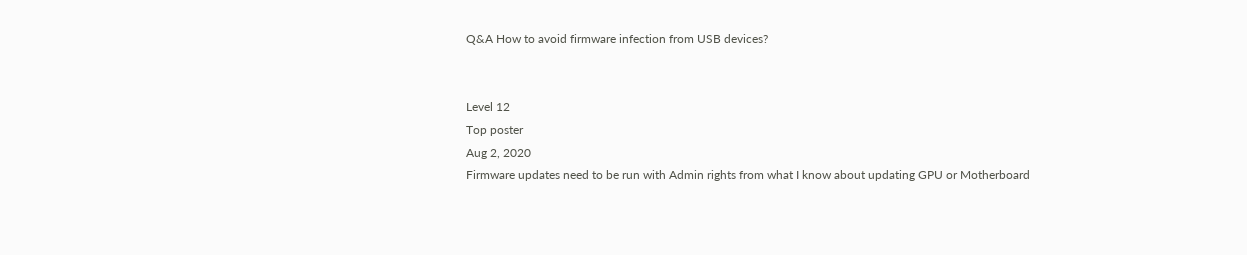Q&A How to avoid firmware infection from USB devices?


Level 12
Top poster
Aug 2, 2020
Firmware updates need to be run with Admin rights from what I know about updating GPU or Motherboard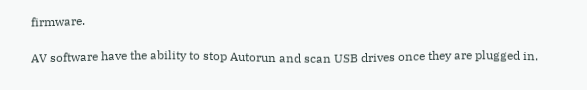firmware.

AV software have the ability to stop Autorun and scan USB drives once they are plugged in.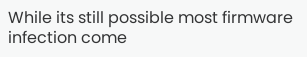While its still possible most firmware infection come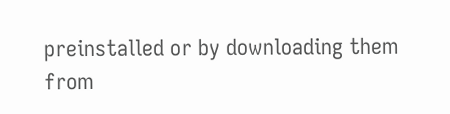preinstalled or by downloading them from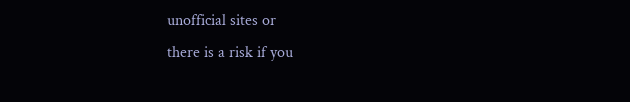unofficial sites or
there is a risk if you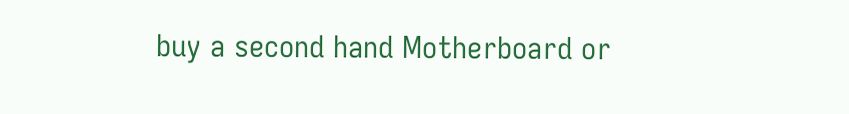buy a second hand Motherboard or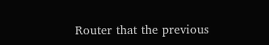Router that the previous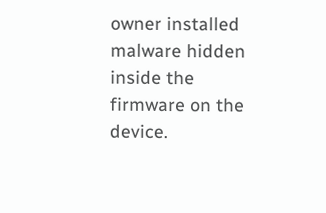owner installed malware hidden inside the firmware on the device.